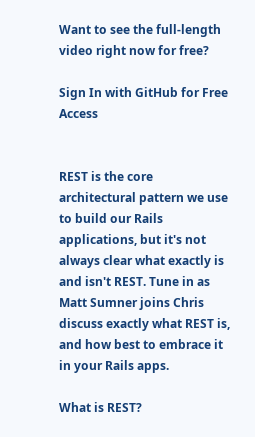Want to see the full-length video right now for free?

Sign In with GitHub for Free Access


REST is the core architectural pattern we use to build our Rails applications, but it's not always clear what exactly is and isn't REST. Tune in as Matt Sumner joins Chris discuss exactly what REST is, and how best to embrace it in your Rails apps.

What is REST?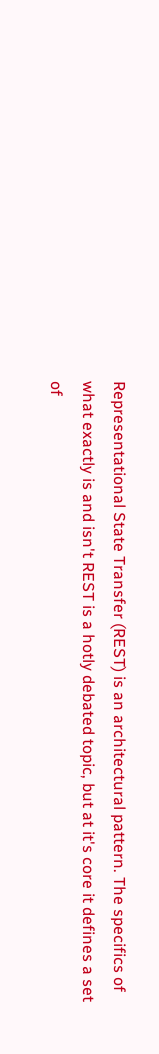Representational State Transfer (REST) is an architectural pattern. The specifics of what exactly is and isn't REST is a hotly debated topic, but at it's core it defines a set of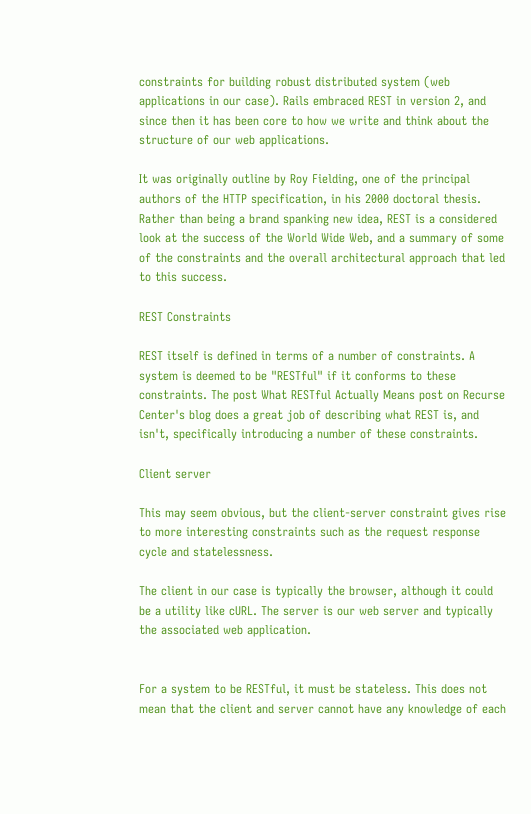constraints for building robust distributed system (web applications in our case). Rails embraced REST in version 2, and since then it has been core to how we write and think about the structure of our web applications.

It was originally outline by Roy Fielding, one of the principal authors of the HTTP specification, in his 2000 doctoral thesis. Rather than being a brand spanking new idea, REST is a considered look at the success of the World Wide Web, and a summary of some of the constraints and the overall architectural approach that led to this success.

REST Constraints

REST itself is defined in terms of a number of constraints. A system is deemed to be "RESTful" if it conforms to these constraints. The post What RESTful Actually Means post on Recurse Center's blog does a great job of describing what REST is, and isn't, specifically introducing a number of these constraints.

Client server

This may seem obvious, but the client-server constraint gives rise to more interesting constraints such as the request response cycle and statelessness.

The client in our case is typically the browser, although it could be a utility like cURL. The server is our web server and typically the associated web application.


For a system to be RESTful, it must be stateless. This does not mean that the client and server cannot have any knowledge of each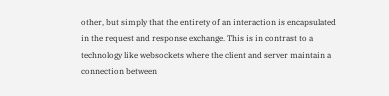other, but simply that the entirety of an interaction is encapsulated in the request and response exchange. This is in contrast to a technology like websockets where the client and server maintain a connection between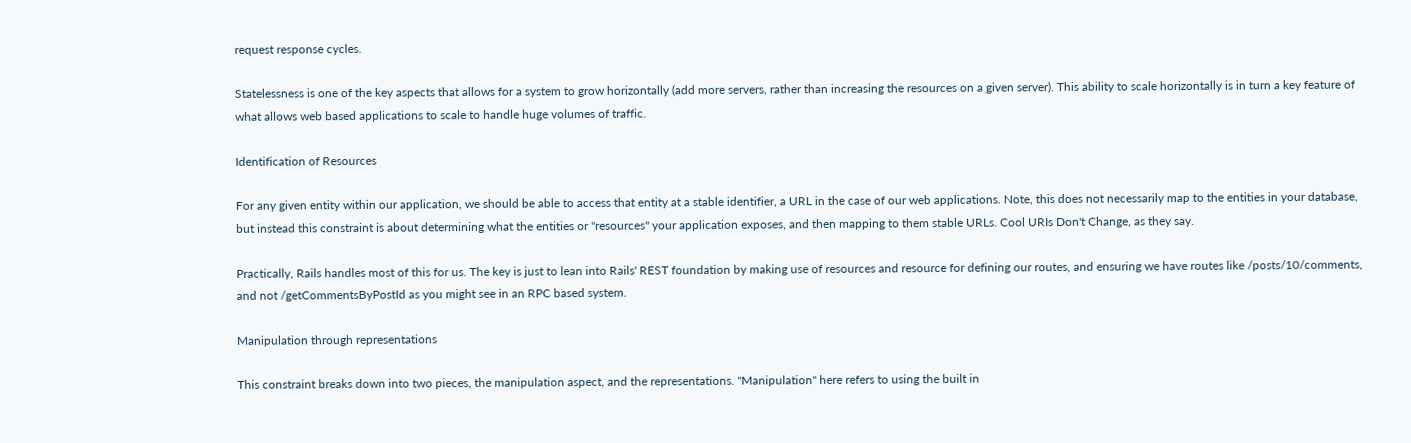request response cycles.

Statelessness is one of the key aspects that allows for a system to grow horizontally (add more servers, rather than increasing the resources on a given server). This ability to scale horizontally is in turn a key feature of what allows web based applications to scale to handle huge volumes of traffic.

Identification of Resources

For any given entity within our application, we should be able to access that entity at a stable identifier, a URL in the case of our web applications. Note, this does not necessarily map to the entities in your database, but instead this constraint is about determining what the entities or "resources" your application exposes, and then mapping to them stable URLs. Cool URIs Don't Change, as they say.

Practically, Rails handles most of this for us. The key is just to lean into Rails' REST foundation by making use of resources and resource for defining our routes, and ensuring we have routes like /posts/10/comments, and not /getCommentsByPostId as you might see in an RPC based system.

Manipulation through representations

This constraint breaks down into two pieces, the manipulation aspect, and the representations. "Manipulation" here refers to using the built in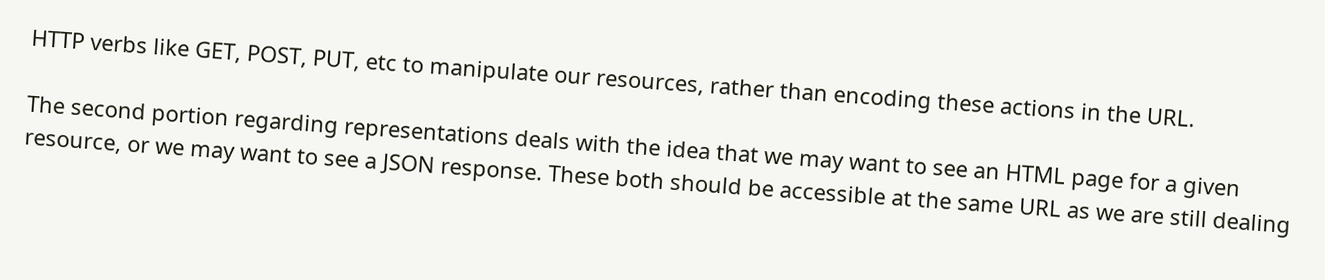HTTP verbs like GET, POST, PUT, etc to manipulate our resources, rather than encoding these actions in the URL.

The second portion regarding representations deals with the idea that we may want to see an HTML page for a given resource, or we may want to see a JSON response. These both should be accessible at the same URL as we are still dealing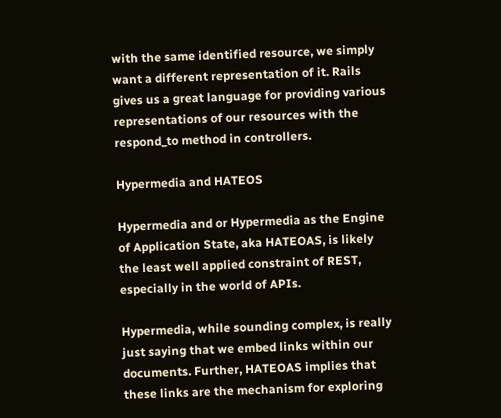with the same identified resource, we simply want a different representation of it. Rails gives us a great language for providing various representations of our resources with the respond_to method in controllers.

Hypermedia and HATEOS

Hypermedia and or Hypermedia as the Engine of Application State, aka HATEOAS, is likely the least well applied constraint of REST, especially in the world of APIs.

Hypermedia, while sounding complex, is really just saying that we embed links within our documents. Further, HATEOAS implies that these links are the mechanism for exploring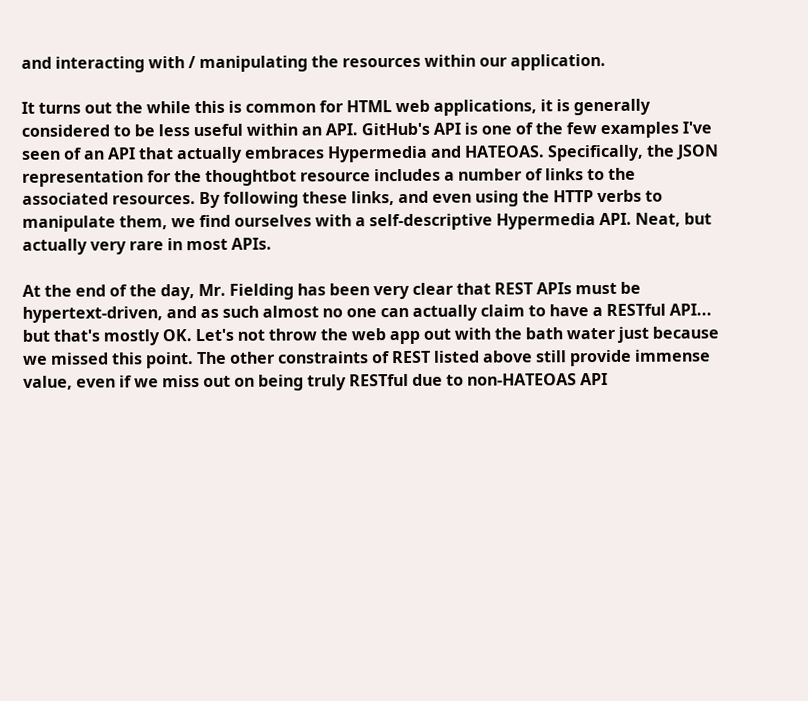and interacting with / manipulating the resources within our application.

It turns out the while this is common for HTML web applications, it is generally considered to be less useful within an API. GitHub's API is one of the few examples I've seen of an API that actually embraces Hypermedia and HATEOAS. Specifically, the JSON representation for the thoughtbot resource includes a number of links to the associated resources. By following these links, and even using the HTTP verbs to manipulate them, we find ourselves with a self-descriptive Hypermedia API. Neat, but actually very rare in most APIs.

At the end of the day, Mr. Fielding has been very clear that REST APIs must be hypertext-driven, and as such almost no one can actually claim to have a RESTful API... but that's mostly OK. Let's not throw the web app out with the bath water just because we missed this point. The other constraints of REST listed above still provide immense value, even if we miss out on being truly RESTful due to non-HATEOAS API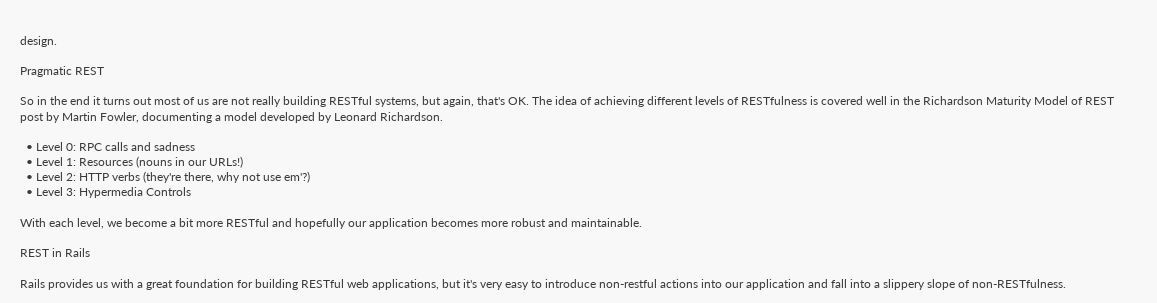design.

Pragmatic REST

So in the end it turns out most of us are not really building RESTful systems, but again, that's OK. The idea of achieving different levels of RESTfulness is covered well in the Richardson Maturity Model of REST post by Martin Fowler, documenting a model developed by Leonard Richardson.

  • Level 0: RPC calls and sadness
  • Level 1: Resources (nouns in our URLs!)
  • Level 2: HTTP verbs (they're there, why not use em'?)
  • Level 3: Hypermedia Controls

With each level, we become a bit more RESTful and hopefully our application becomes more robust and maintainable.

REST in Rails

Rails provides us with a great foundation for building RESTful web applications, but it's very easy to introduce non-restful actions into our application and fall into a slippery slope of non-RESTfulness.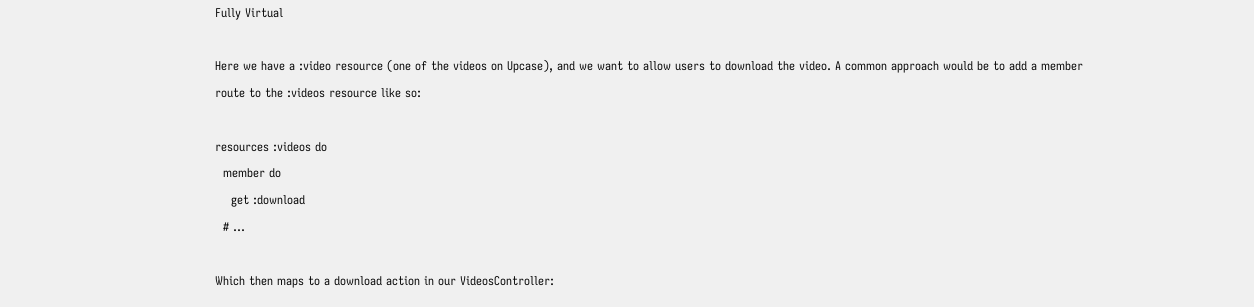Fully Virtual

Here we have a :video resource (one of the videos on Upcase), and we want to allow users to download the video. A common approach would be to add a member route to the :videos resource like so:

resources :videos do
  member do
    get :download
  # ...

Which then maps to a download action in our VideosController: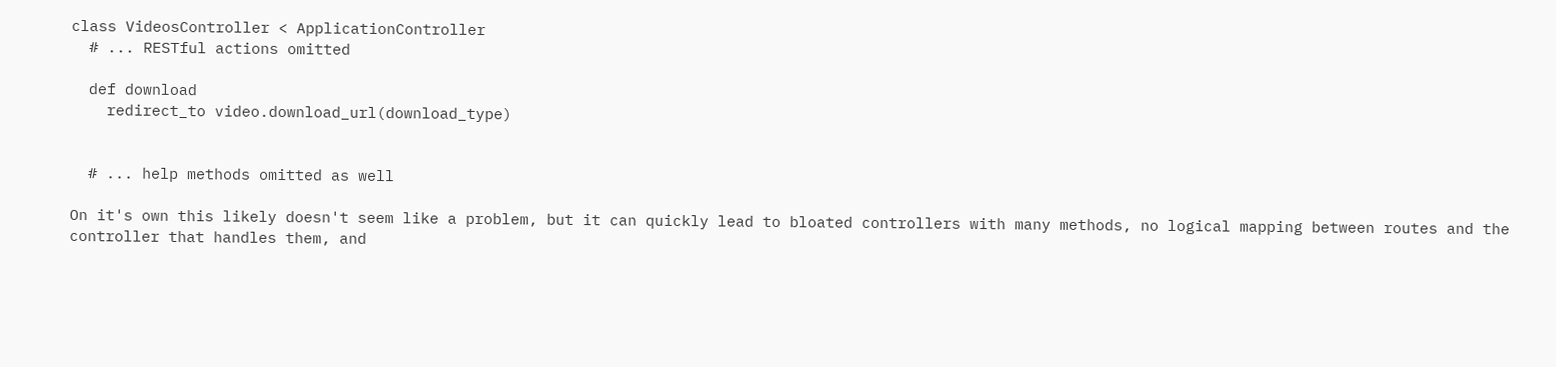class VideosController < ApplicationController
  # ... RESTful actions omitted

  def download
    redirect_to video.download_url(download_type)


  # ... help methods omitted as well

On it's own this likely doesn't seem like a problem, but it can quickly lead to bloated controllers with many methods, no logical mapping between routes and the controller that handles them, and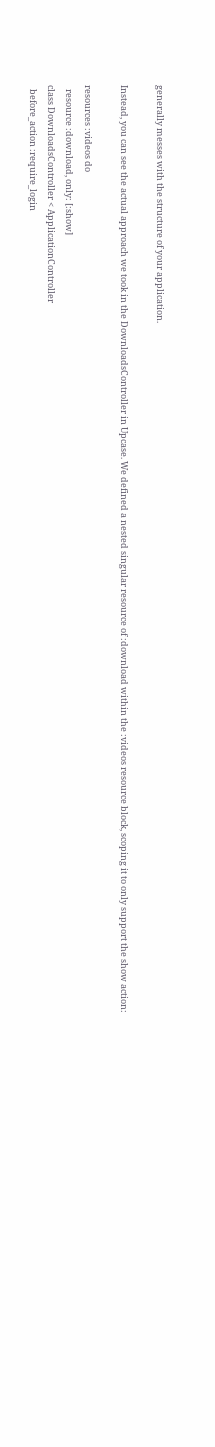generally messes with the structure of your application.

Instead, you can see the actual approach we took in the DownloadsController in Upcase. We defined a nested singular resource of :download within the :videos resource block, scoping it to only support the show action:

resources :videos do
  resource :download, only: [:show]
class DownloadsController < ApplicationController
  before_action :require_login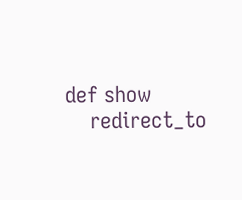def show
    redirect_to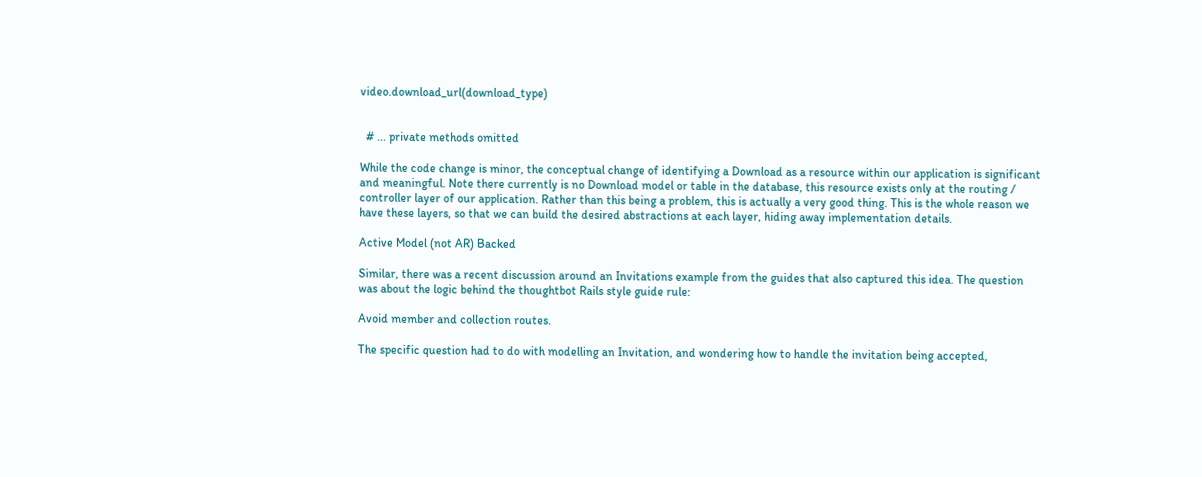video.download_url(download_type)


  # ... private methods omitted

While the code change is minor, the conceptual change of identifying a Download as a resource within our application is significant and meaningful. Note there currently is no Download model or table in the database, this resource exists only at the routing / controller layer of our application. Rather than this being a problem, this is actually a very good thing. This is the whole reason we have these layers, so that we can build the desired abstractions at each layer, hiding away implementation details.

Active Model (not AR) Backed

Similar, there was a recent discussion around an Invitations example from the guides that also captured this idea. The question was about the logic behind the thoughtbot Rails style guide rule:

Avoid member and collection routes.

The specific question had to do with modelling an Invitation, and wondering how to handle the invitation being accepted,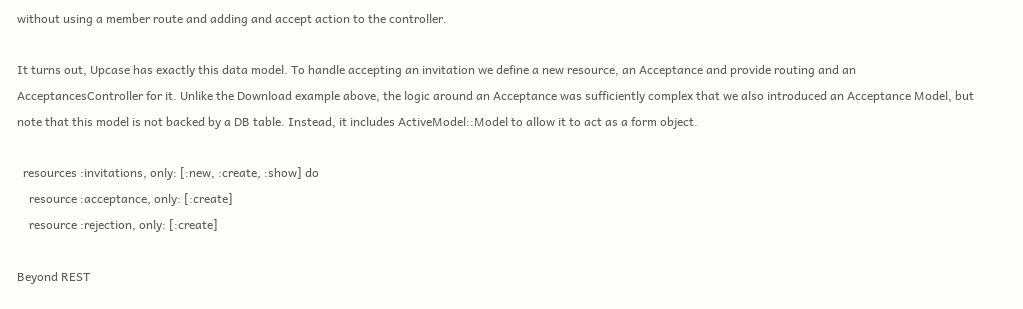without using a member route and adding and accept action to the controller.

It turns out, Upcase has exactly this data model. To handle accepting an invitation we define a new resource, an Acceptance and provide routing and an AcceptancesController for it. Unlike the Download example above, the logic around an Acceptance was sufficiently complex that we also introduced an Acceptance Model, but note that this model is not backed by a DB table. Instead, it includes ActiveModel::Model to allow it to act as a form object.

  resources :invitations, only: [:new, :create, :show] do
    resource :acceptance, only: [:create]
    resource :rejection, only: [:create]

Beyond REST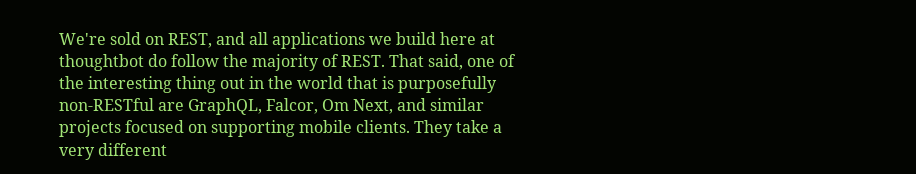We're sold on REST, and all applications we build here at thoughtbot do follow the majority of REST. That said, one of the interesting thing out in the world that is purposefully non-RESTful are GraphQL, Falcor, Om Next, and similar projects focused on supporting mobile clients. They take a very different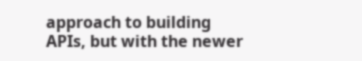approach to building APIs, but with the newer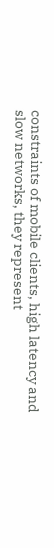constraints of mobile clients, high latency and slow networks, they represent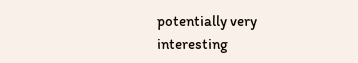potentially very interesting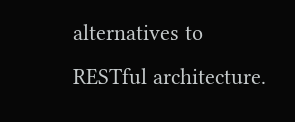alternatives to RESTful architecture.